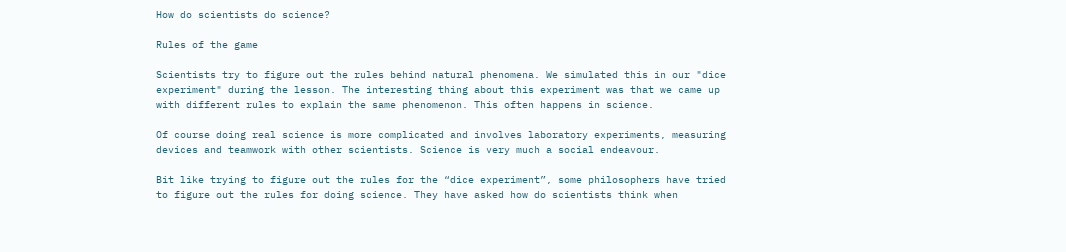How do scientists do science?

Rules of the game

Scientists try to figure out the rules behind natural phenomena. We simulated this in our "dice experiment" during the lesson. The interesting thing about this experiment was that we came up with different rules to explain the same phenomenon. This often happens in science.

Of course doing real science is more complicated and involves laboratory experiments, measuring devices and teamwork with other scientists. Science is very much a social endeavour.

Bit like trying to figure out the rules for the “dice experiment”, some philosophers have tried to figure out the rules for doing science. They have asked how do scientists think when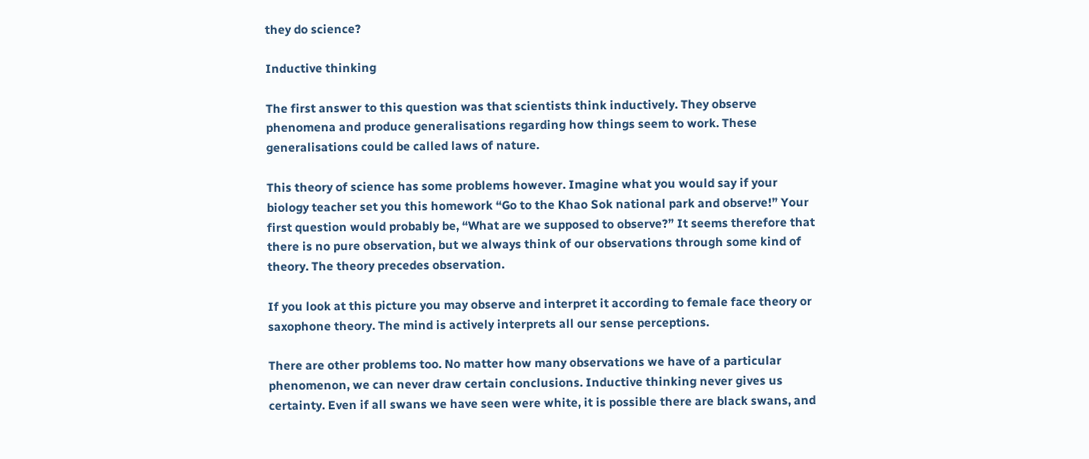they do science?

Inductive thinking

The first answer to this question was that scientists think inductively. They observe phenomena and produce generalisations regarding how things seem to work. These generalisations could be called laws of nature.

This theory of science has some problems however. Imagine what you would say if your biology teacher set you this homework “Go to the Khao Sok national park and observe!” Your first question would probably be, “What are we supposed to observe?” It seems therefore that there is no pure observation, but we always think of our observations through some kind of theory. The theory precedes observation.

If you look at this picture you may observe and interpret it according to female face theory or saxophone theory. The mind is actively interprets all our sense perceptions.

There are other problems too. No matter how many observations we have of a particular phenomenon, we can never draw certain conclusions. Inductive thinking never gives us certainty. Even if all swans we have seen were white, it is possible there are black swans, and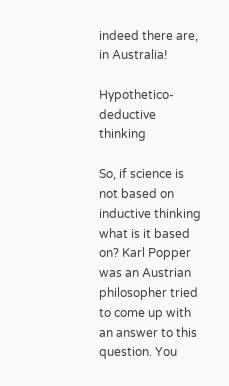indeed there are, in Australia!

Hypothetico-deductive thinking

So, if science is not based on inductive thinking what is it based on? Karl Popper was an Austrian philosopher tried to come up with an answer to this question. You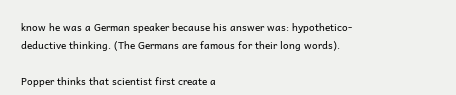know he was a German speaker because his answer was: hypothetico-deductive thinking. (The Germans are famous for their long words).

Popper thinks that scientist first create a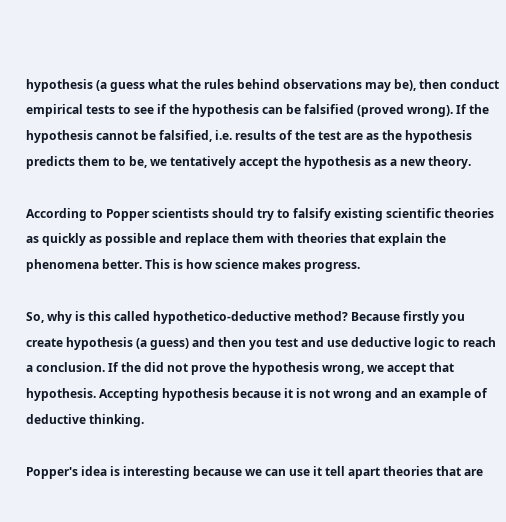hypothesis (a guess what the rules behind observations may be), then conduct empirical tests to see if the hypothesis can be falsified (proved wrong). If the hypothesis cannot be falsified, i.e. results of the test are as the hypothesis predicts them to be, we tentatively accept the hypothesis as a new theory.

According to Popper scientists should try to falsify existing scientific theories as quickly as possible and replace them with theories that explain the phenomena better. This is how science makes progress.

So, why is this called hypothetico-deductive method? Because firstly you create hypothesis (a guess) and then you test and use deductive logic to reach a conclusion. If the did not prove the hypothesis wrong, we accept that hypothesis. Accepting hypothesis because it is not wrong and an example of deductive thinking.

Popper's idea is interesting because we can use it tell apart theories that are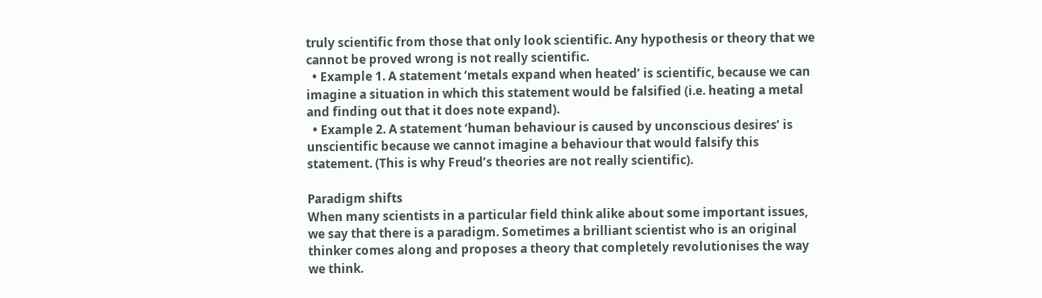truly scientific from those that only look scientific. Any hypothesis or theory that we cannot be proved wrong is not really scientific.
  • Example 1. A statement ‘metals expand when heated’ is scientific, because we can imagine a situation in which this statement would be falsified (i.e. heating a metal and finding out that it does note expand).
  • Example 2. A statement ‘human behaviour is caused by unconscious desires’ is unscientific because we cannot imagine a behaviour that would falsify this statement. (This is why Freud’s theories are not really scientific).

Paradigm shifts
When many scientists in a particular field think alike about some important issues, we say that there is a paradigm. Sometimes a brilliant scientist who is an original thinker comes along and proposes a theory that completely revolutionises the way we think.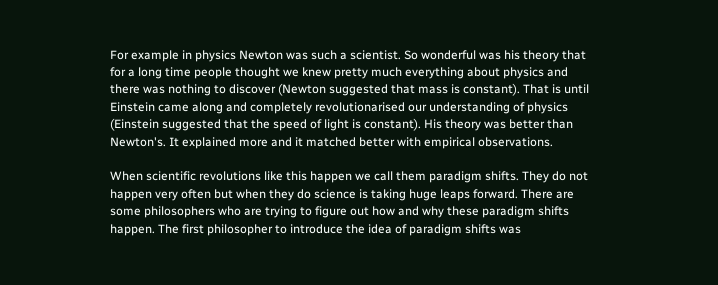For example in physics Newton was such a scientist. So wonderful was his theory that for a long time people thought we knew pretty much everything about physics and there was nothing to discover (Newton suggested that mass is constant). That is until Einstein came along and completely revolutionarised our understanding of physics (Einstein suggested that the speed of light is constant). His theory was better than Newton's. It explained more and it matched better with empirical observations.

When scientific revolutions like this happen we call them paradigm shifts. They do not happen very often but when they do science is taking huge leaps forward. There are some philosophers who are trying to figure out how and why these paradigm shifts happen. The first philosopher to introduce the idea of paradigm shifts was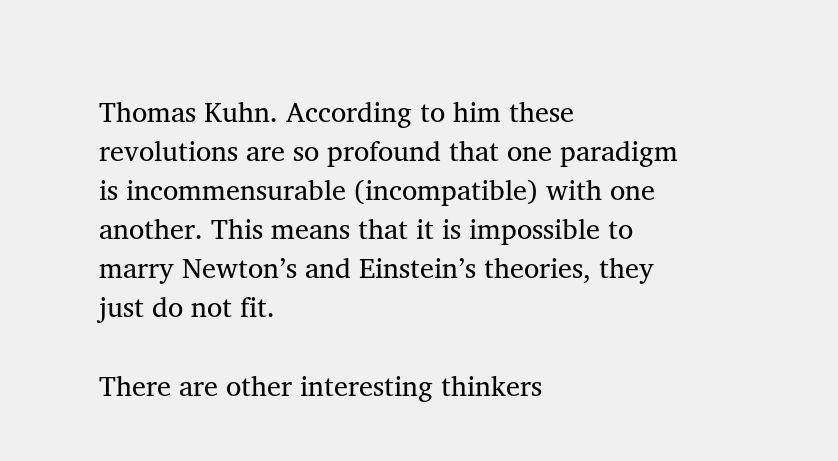Thomas Kuhn. According to him these revolutions are so profound that one paradigm is incommensurable (incompatible) with one another. This means that it is impossible to marry Newton’s and Einstein’s theories, they just do not fit.

There are other interesting thinkers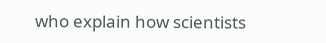who explain how scientists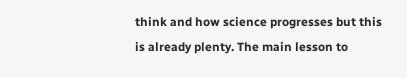think and how science progresses but this is already plenty. The main lesson to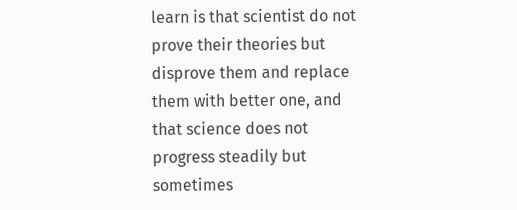learn is that scientist do not prove their theories but disprove them and replace them with better one, and that science does not progress steadily but sometimes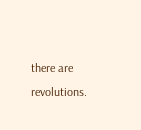there are revolutions.